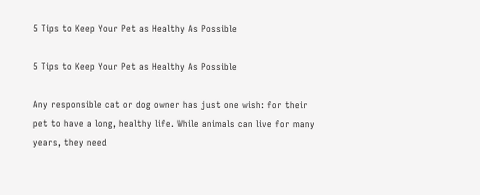5 Tips to Keep Your Pet as Healthy As Possible

5 Tips to Keep Your Pet as Healthy As Possible

Any responsible cat or dog owner has just one wish: for their pet to have a long, healthy life. While animals can live for many years, they need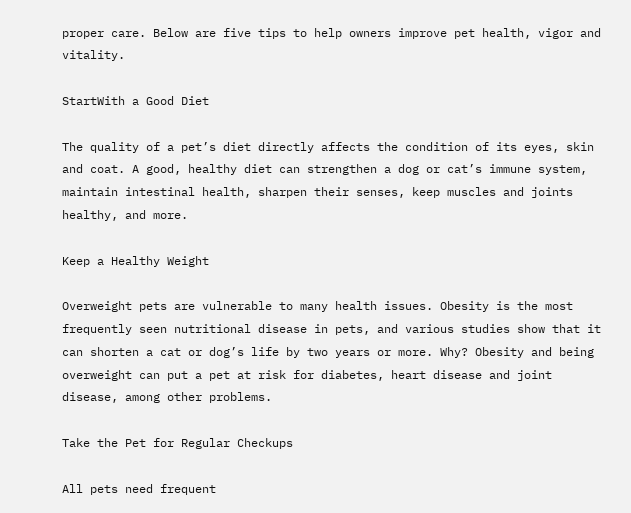proper care. Below are five tips to help owners improve pet health, vigor and vitality.

StartWith a Good Diet

The quality of a pet’s diet directly affects the condition of its eyes, skin and coat. A good, healthy diet can strengthen a dog or cat’s immune system, maintain intestinal health, sharpen their senses, keep muscles and joints healthy, and more.

Keep a Healthy Weight

Overweight pets are vulnerable to many health issues. Obesity is the most frequently seen nutritional disease in pets, and various studies show that it can shorten a cat or dog’s life by two years or more. Why? Obesity and being overweight can put a pet at risk for diabetes, heart disease and joint disease, among other problems.

Take the Pet for Regular Checkups

All pets need frequent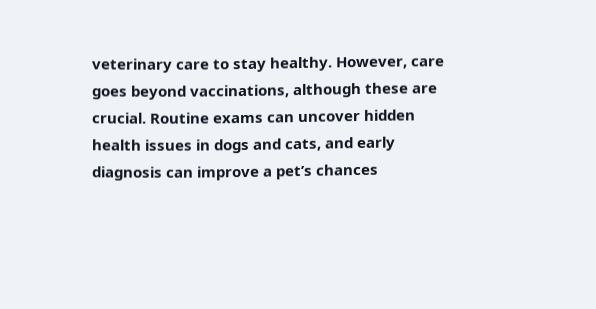veterinary care to stay healthy. However, care goes beyond vaccinations, although these are crucial. Routine exams can uncover hidden health issues in dogs and cats, and early diagnosis can improve a pet’s chances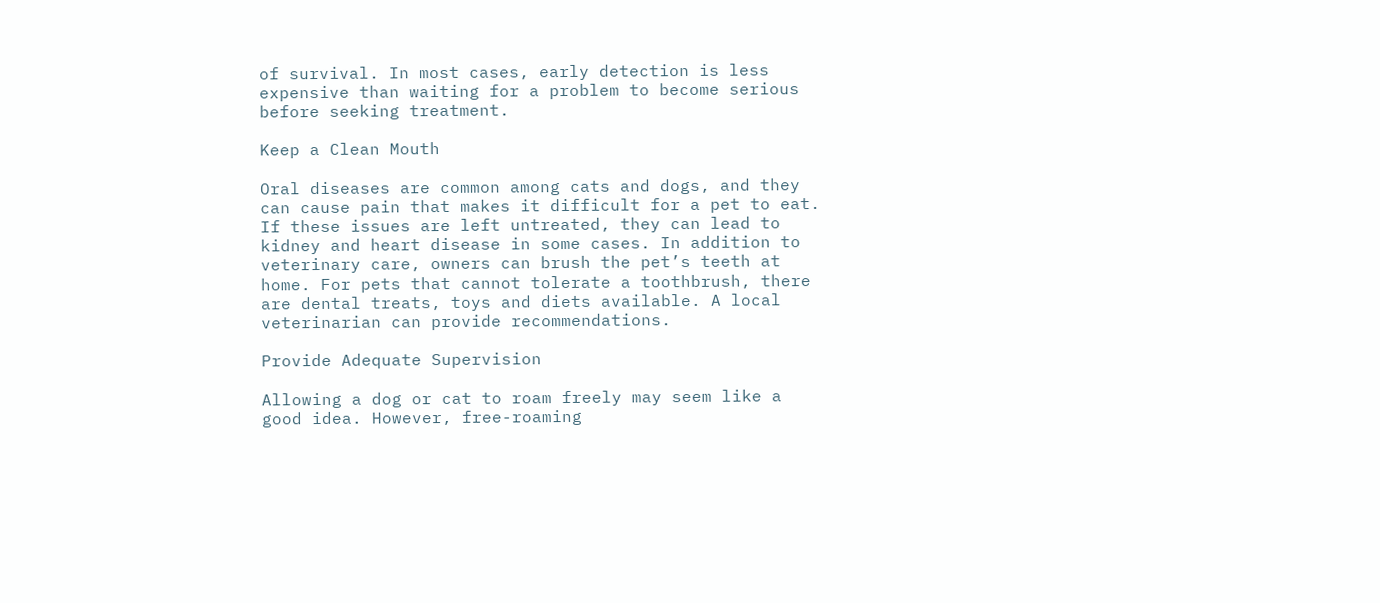of survival. In most cases, early detection is less expensive than waiting for a problem to become serious before seeking treatment.

Keep a Clean Mouth

Oral diseases are common among cats and dogs, and they can cause pain that makes it difficult for a pet to eat. If these issues are left untreated, they can lead to kidney and heart disease in some cases. In addition to veterinary care, owners can brush the pet’s teeth at home. For pets that cannot tolerate a toothbrush, there are dental treats, toys and diets available. A local veterinarian can provide recommendations.

Provide Adequate Supervision

Allowing a dog or cat to roam freely may seem like a good idea. However, free-roaming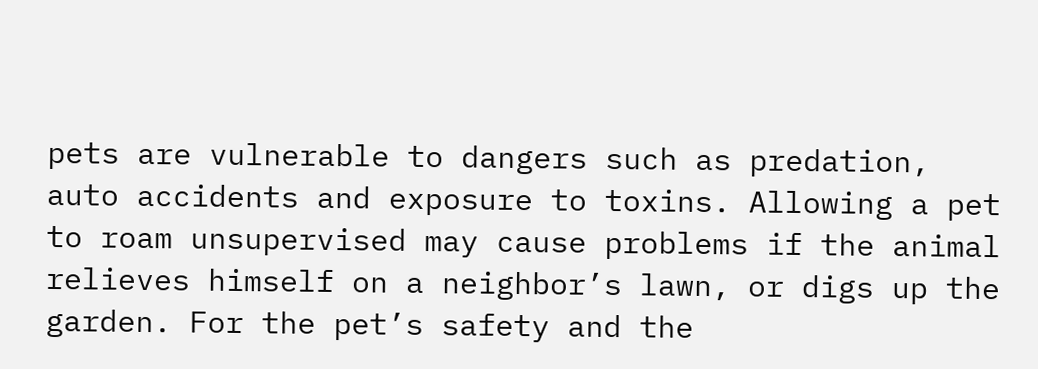pets are vulnerable to dangers such as predation, auto accidents and exposure to toxins. Allowing a pet to roam unsupervised may cause problems if the animal relieves himself on a neighbor’s lawn, or digs up the garden. For the pet’s safety and the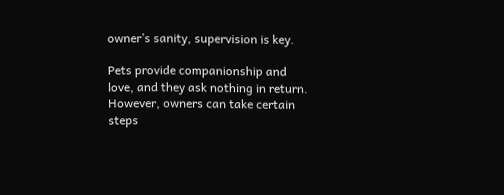owner’s sanity, supervision is key.

Pets provide companionship and love, and they ask nothing in return. However, owners can take certain steps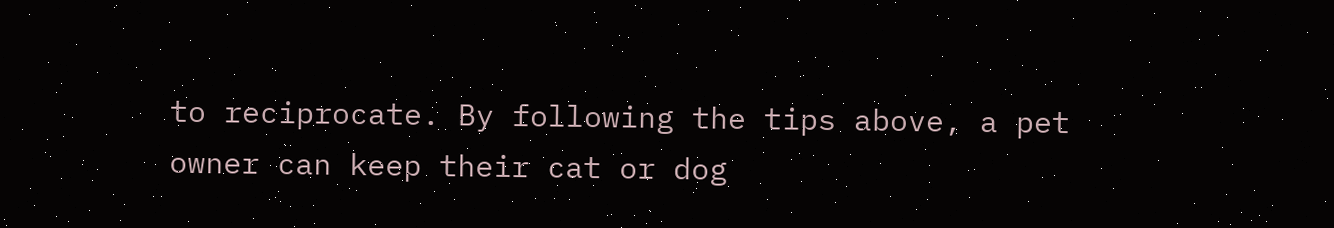to reciprocate. By following the tips above, a pet owner can keep their cat or dog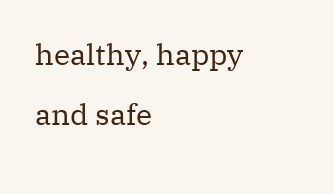healthy, happy and safe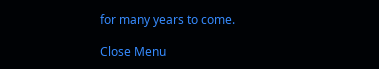for many years to come.

Close Menu